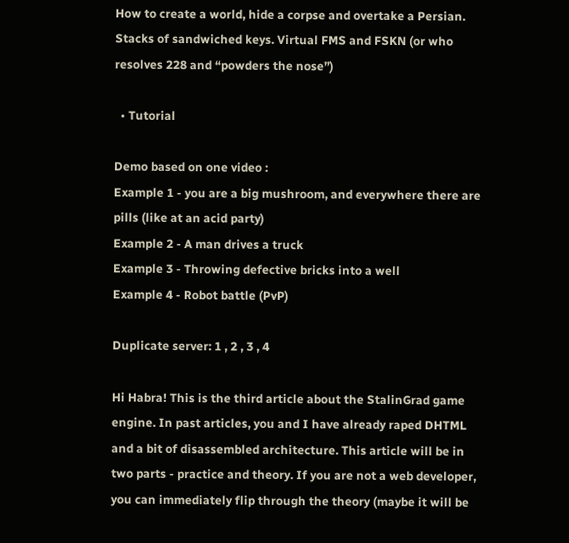How to create a world, hide a corpse and overtake a Persian. Stacks of sandwiched keys. Virtual FMS and FSKN (or who resolves 228 and “powders the nose”)

  • Tutorial

Demo based on one video :
Example 1 - you are a big mushroom, and everywhere there are pills (like at an acid party)
Example 2 - A man drives a truck
Example 3 - Throwing defective bricks into a well
Example 4 - Robot battle (PvP)

Duplicate server: 1 , 2 , 3 , 4

Hi Habra! This is the third article about the StalinGrad game engine. In past articles, you and I have already raped DHTML and a bit of disassembled architecture. This article will be in two parts - practice and theory. If you are not a web developer, you can immediately flip through the theory (maybe it will be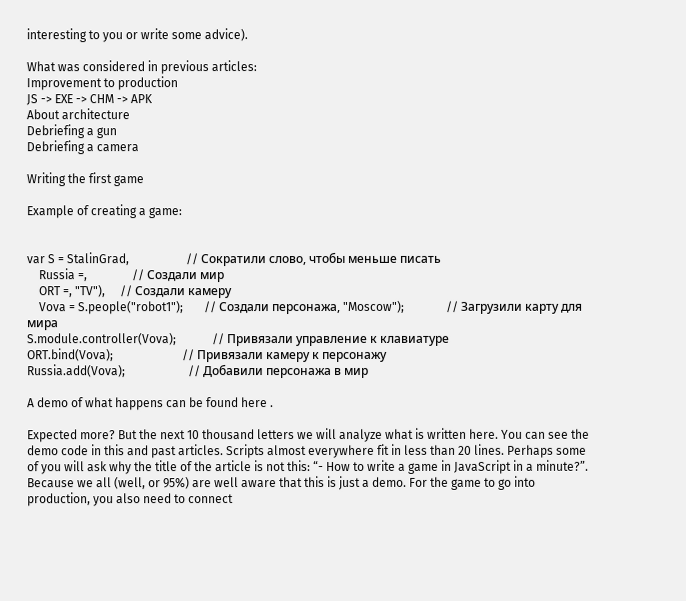interesting to you or write some advice).

What was considered in previous articles:
Improvement to production
JS -> EXE -> CHM -> APK
About architecture
Debriefing a gun
Debriefing a camera

Writing the first game

Example of creating a game:


var S = StalinGrad,                   // Сократили слово, чтобы меньше писать
    Russia =,               // Создали мир
    ORT =, "TV"),     // Создали камеру
    Vova = S.people("robot1");       // Создали персонажа, "Moscow");              // Загрузили карту для мира
S.module.controller(Vova);            // Привязали управление к клавиатуре
ORT.bind(Vova);                       // Привязали камеру к персонажу
Russia.add(Vova);                     // Добавили персонажа в мир

A demo of what happens can be found here .

Expected more? But the next 10 thousand letters we will analyze what is written here. You can see the demo code in this and past articles. Scripts almost everywhere fit in less than 20 lines. Perhaps some of you will ask why the title of the article is not this: “- How to write a game in JavaScript in a minute?”. Because we all (well, or 95%) are well aware that this is just a demo. For the game to go into production, you also need to connect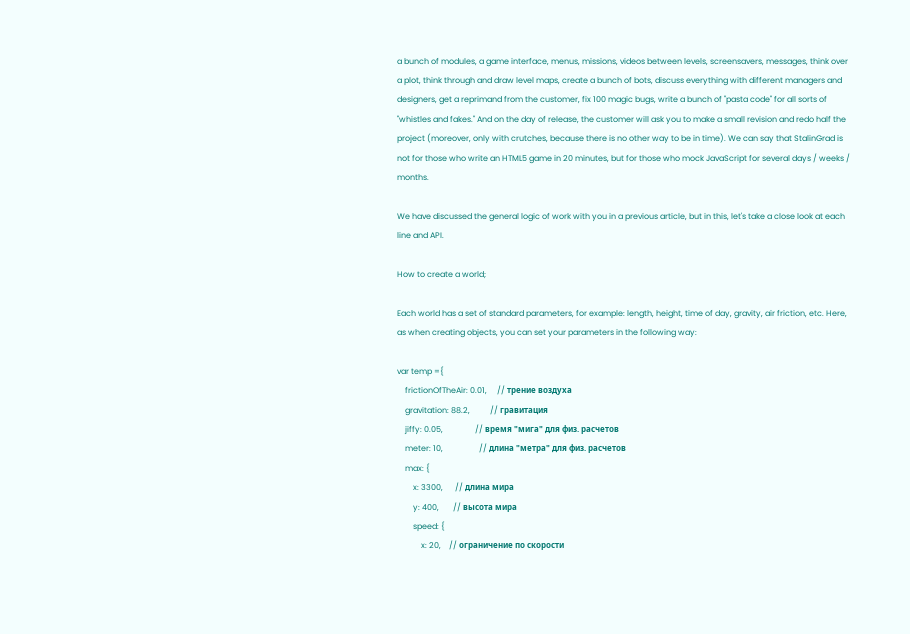a bunch of modules, a game interface, menus, missions, videos between levels, screensavers, messages, think over a plot, think through and draw level maps, create a bunch of bots, discuss everything with different managers and designers, get a reprimand from the customer, fix 100 magic bugs, write a bunch of "pasta code" for all sorts of "whistles and fakes." And on the day of release, the customer will ask you to make a small revision and redo half the project (moreover, only with crutches, because there is no other way to be in time). We can say that StalinGrad is not for those who write an HTML5 game in 20 minutes, but for those who mock JavaScript for several days / weeks / months.

We have discussed the general logic of work with you in a previous article, but in this, let's take a close look at each line and API.

How to create a world;

Each world has a set of standard parameters, for example: length, height, time of day, gravity, air friction, etc. Here, as when creating objects, you can set your parameters in the following way:

var temp ={
    frictionOfTheAir: 0.01,     // трение воздуха
    gravitation: 88.2,          // гравитация
    jiffy: 0.05,                // время "мига" для физ. расчетов
    meter: 10,                  // длина "метра" для физ. расчетов
    max: {
        x: 3300,      // длина мира
        y: 400,       // высота мира
        speed: {
            x: 20,    // ограничение по скорости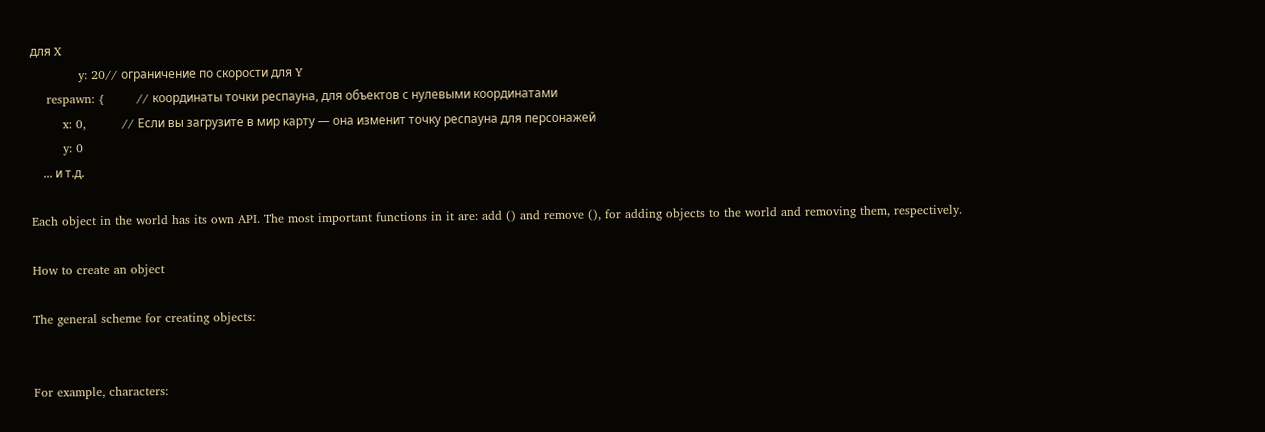для X
            y: 20// ограничение по скорости для Y
    respawn: {        // координаты точки респауна, для объектов с нулевыми координатами
        x: 0,         // Если вы загрузите в мир карту — она изменит точку респауна для персонажей
        y: 0
    ... и т.д.

Each object in the world has its own API. The most important functions in it are: add () and remove (), for adding objects to the world and removing them, respectively.

How to create an object

The general scheme for creating objects:


For example, characters: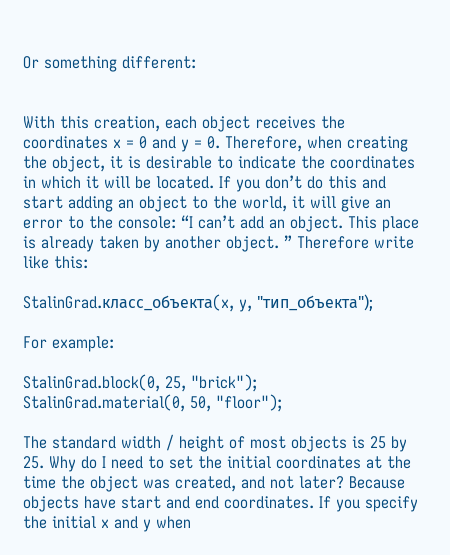Or something different:


With this creation, each object receives the coordinates x = 0 and y = 0. Therefore, when creating the object, it is desirable to indicate the coordinates in which it will be located. If you don’t do this and start adding an object to the world, it will give an error to the console: “I can’t add an object. This place is already taken by another object. ” Therefore write like this:

StalinGrad.класс_объекта(x, y, "тип_объекта");

For example:

StalinGrad.block(0, 25, "brick");
StalinGrad.material(0, 50, "floor");

The standard width / height of most objects is 25 by 25. Why do I need to set the initial coordinates at the time the object was created, and not later? Because objects have start and end coordinates. If you specify the initial x and y when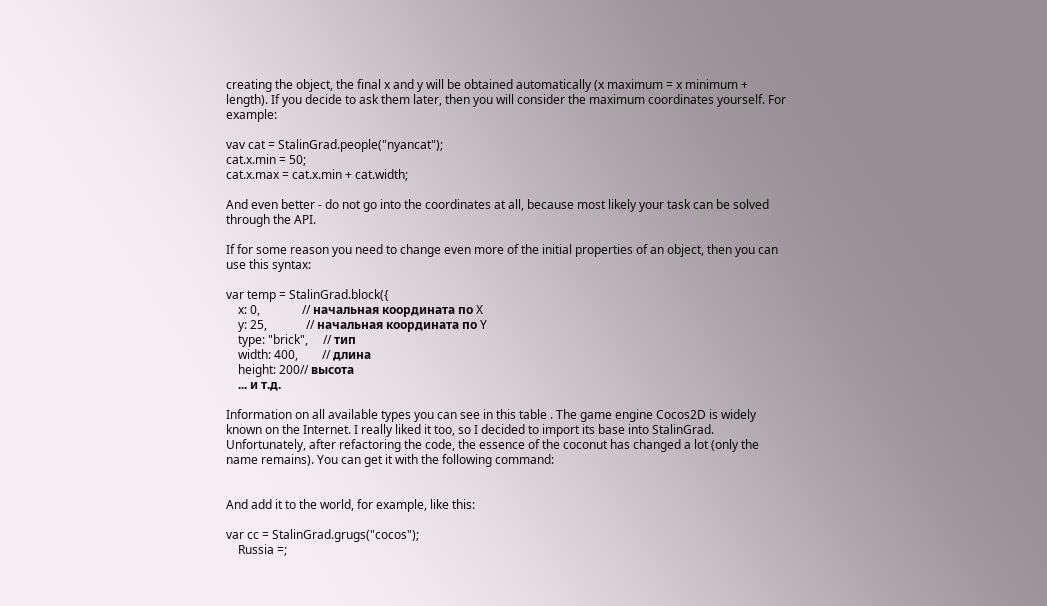creating the object, the final x and y will be obtained automatically (x maximum = x minimum + length). If you decide to ask them later, then you will consider the maximum coordinates yourself. For example:

vav cat = StalinGrad.people("nyancat");
cat.x.min = 50;
cat.x.max = cat.x.min + cat.width;

And even better - do not go into the coordinates at all, because most likely your task can be solved through the API.

If for some reason you need to change even more of the initial properties of an object, then you can use this syntax:

var temp = StalinGrad.block({
    x: 0,              // начальная координата по X
    y: 25,             // начальная координата по Y
    type: "brick",     // тип
    width: 400,        // длина
    height: 200// высота
    ... и т.д.

Information on all available types you can see in this table . The game engine Cocos2D is widely known on the Internet. I really liked it too, so I decided to import its base into StalinGrad. Unfortunately, after refactoring the code, the essence of the coconut has changed a lot (only the name remains). You can get it with the following command:


And add it to the world, for example, like this:

var cc = StalinGrad.grugs("cocos");
    Russia =;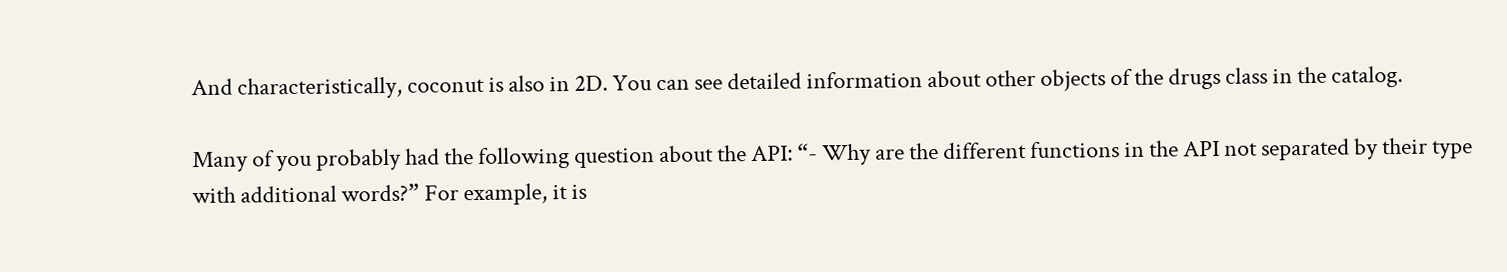And characteristically, coconut is also in 2D. You can see detailed information about other objects of the drugs class in the catalog.

Many of you probably had the following question about the API: “- Why are the different functions in the API not separated by their type with additional words?” For example, it is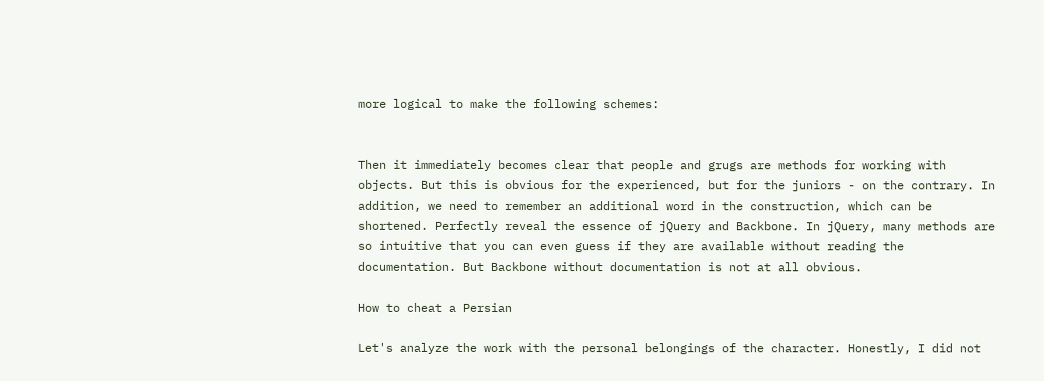more logical to make the following schemes:


Then it immediately becomes clear that people and grugs are methods for working with objects. But this is obvious for the experienced, but for the juniors - on the contrary. In addition, we need to remember an additional word in the construction, which can be shortened. Perfectly reveal the essence of jQuery and Backbone. In jQuery, many methods are so intuitive that you can even guess if they are available without reading the documentation. But Backbone without documentation is not at all obvious.

How to cheat a Persian

Let's analyze the work with the personal belongings of the character. Honestly, I did not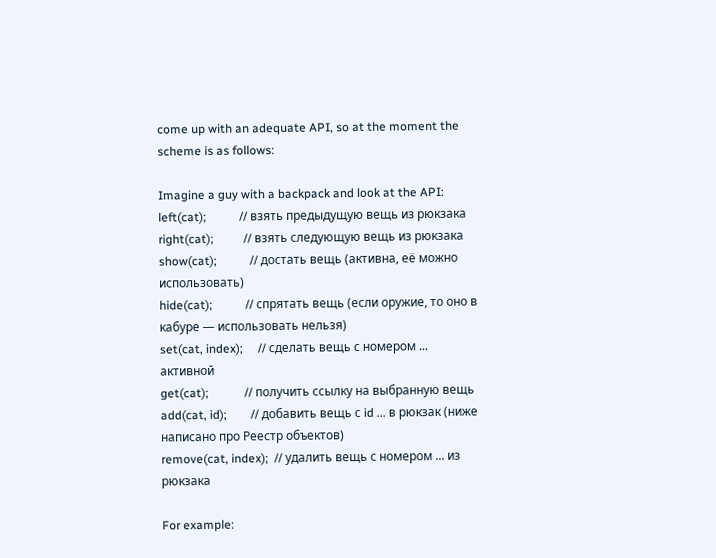come up with an adequate API, so at the moment the scheme is as follows:

Imagine a guy with a backpack and look at the API:
left(cat);           // взять предыдущую вещь из рюкзака
right(cat);          // взять следующую вещь из рюкзака
show(cat);           // достать вещь (активна, её можно использовать)
hide(cat);           // спрятать вещь (если оружие, то оно в кабуре — использовать нельзя)
set(cat, index);     // сделать вещь с номером ... активной
get(cat);            // получить ссылку на выбранную вещь
add(cat, id);        // добавить вещь с id ... в рюкзак (ниже написано про Реестр объектов)
remove(cat, index);  // удалить вещь с номером ... из рюкзака

For example: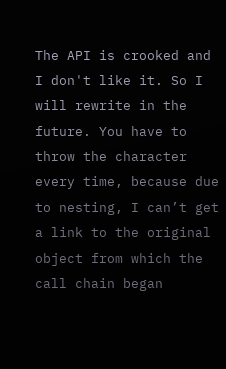The API is crooked and I don't like it. So I will rewrite in the future. You have to throw the character every time, because due to nesting, I can’t get a link to the original object from which the call chain began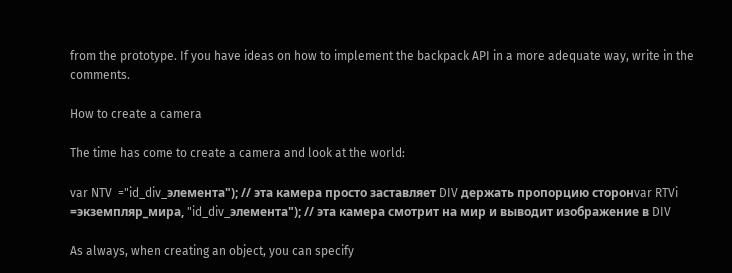from the prototype. If you have ideas on how to implement the backpack API in a more adequate way, write in the comments.

How to create a camera

The time has come to create a camera and look at the world:

var NTV  ="id_div_элемента"); // эта камера просто заставляет DIV держать пропорцию сторонvar RTVi =экземпляр_мира, "id_div_элемента"); // эта камера смотрит на мир и выводит изображение в DIV

As always, when creating an object, you can specify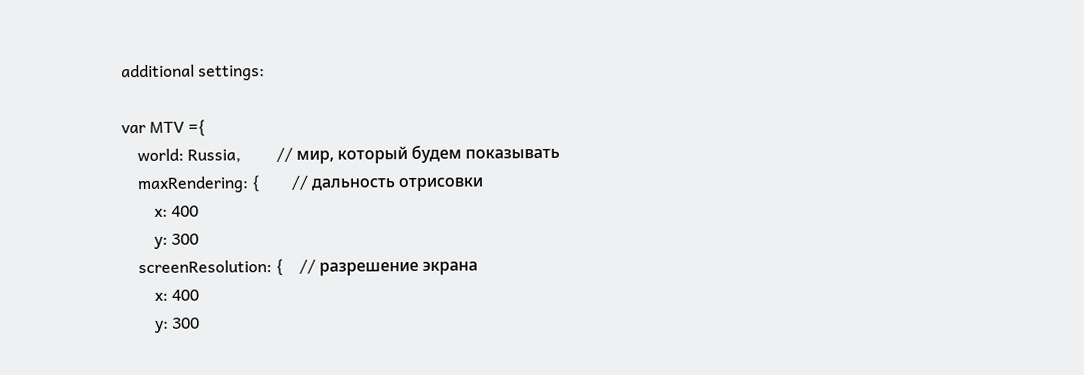additional settings:

var MTV ={
    world: Russia,         // мир, который будем показывать
    maxRendering: {        // дальность отрисовки
        x: 400
        y: 300
    screenResolution: {    // разрешение экрана
        x: 400
        y: 300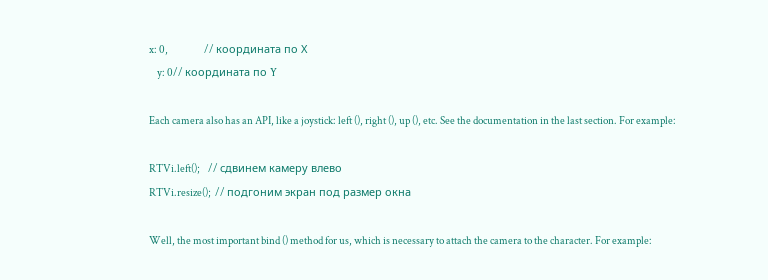x: 0,                  // координата по Х
    y: 0// координата по Y

Each camera also has an API, like a joystick: left (), right (), up (), etc. See the documentation in the last section. For example:

RTVi.left();    // сдвинем камеру влево
RTVi.resize();  // подгоним экран под размер окна

Well, the most important bind () method for us, which is necessary to attach the camera to the character. For example: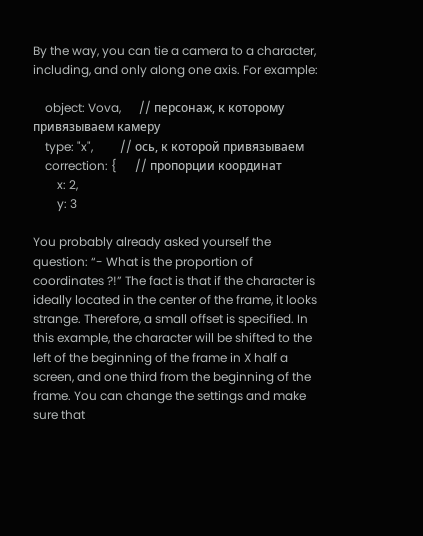By the way, you can tie a camera to a character, including, and only along one axis. For example:

    object: Vova,      // персонаж, к которому привязываем камеру
    type: "x",         // ось, к которой привязываем
    correction: {      // пропорции координат
        x: 2,
        y: 3

You probably already asked yourself the question: “- What is the proportion of coordinates ?!” The fact is that if the character is ideally located in the center of the frame, it looks strange. Therefore, a small offset is specified. In this example, the character will be shifted to the left of the beginning of the frame in X half a screen, and one third from the beginning of the frame. You can change the settings and make sure that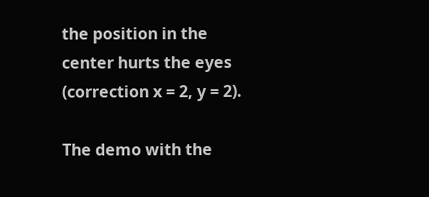the position in the center hurts the eyes (correction x = 2, y = 2).

The demo with the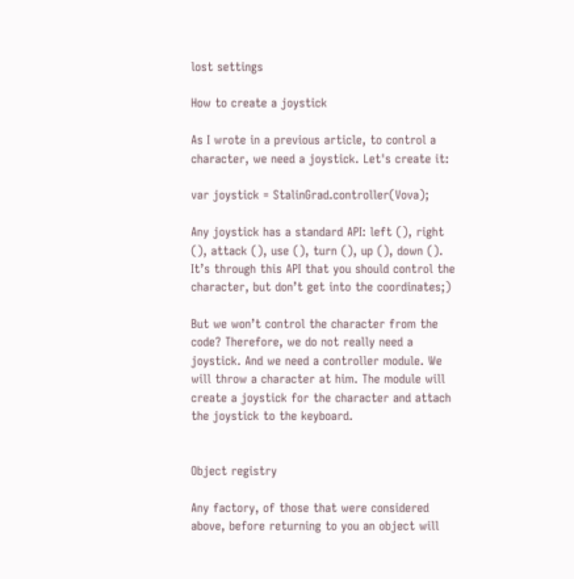lost settings

How to create a joystick

As I wrote in a previous article, to control a character, we need a joystick. Let's create it:

var joystick = StalinGrad.controller(Vova);

Any joystick has a standard API: left (), right (), attack (), use (), turn (), up (), down (). It’s through this API that you should control the character, but don’t get into the coordinates;)

But we won’t control the character from the code? Therefore, we do not really need a joystick. And we need a controller module. We will throw a character at him. The module will create a joystick for the character and attach the joystick to the keyboard.


Object registry

Any factory, of those that were considered above, before returning to you an object will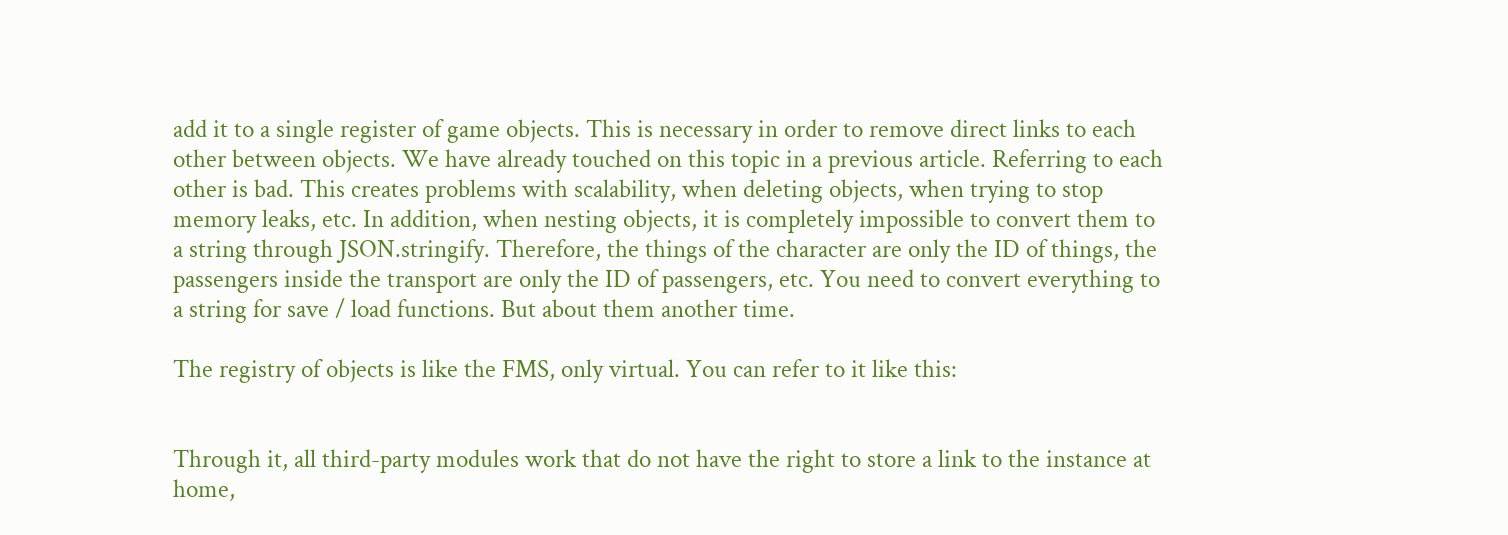add it to a single register of game objects. This is necessary in order to remove direct links to each other between objects. We have already touched on this topic in a previous article. Referring to each other is bad. This creates problems with scalability, when deleting objects, when trying to stop memory leaks, etc. In addition, when nesting objects, it is completely impossible to convert them to a string through JSON.stringify. Therefore, the things of the character are only the ID of things, the passengers inside the transport are only the ID of passengers, etc. You need to convert everything to a string for save / load functions. But about them another time.

The registry of objects is like the FMS, only virtual. You can refer to it like this:


Through it, all third-party modules work that do not have the right to store a link to the instance at home,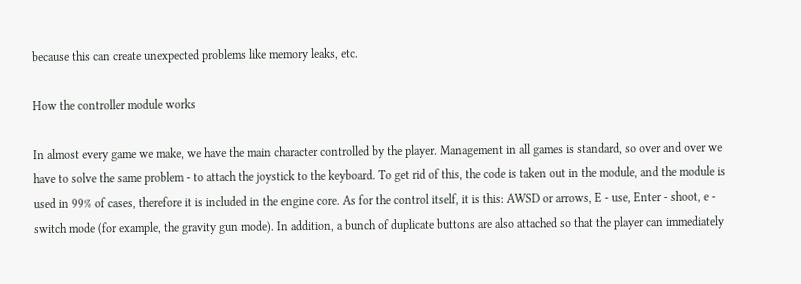because this can create unexpected problems like memory leaks, etc.

How the controller module works

In almost every game we make, we have the main character controlled by the player. Management in all games is standard, so over and over we have to solve the same problem - to attach the joystick to the keyboard. To get rid of this, the code is taken out in the module, and the module is used in 99% of cases, therefore it is included in the engine core. As for the control itself, it is this: AWSD or arrows, E - use, Enter - shoot, e - switch mode (for example, the gravity gun mode). In addition, a bunch of duplicate buttons are also attached so that the player can immediately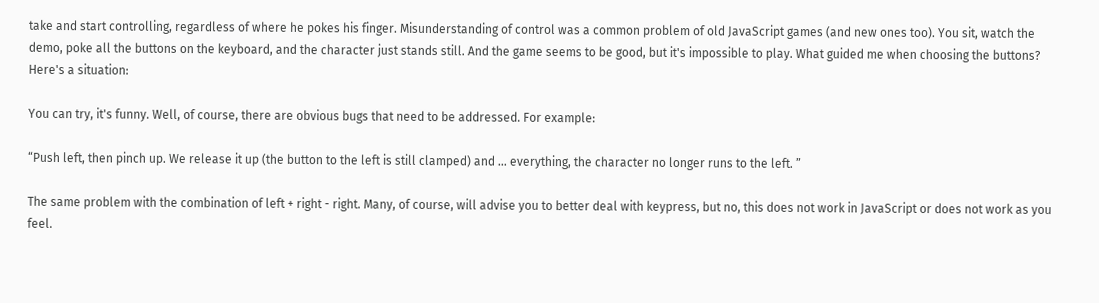take and start controlling, regardless of where he pokes his finger. Misunderstanding of control was a common problem of old JavaScript games (and new ones too). You sit, watch the demo, poke all the buttons on the keyboard, and the character just stands still. And the game seems to be good, but it's impossible to play. What guided me when choosing the buttons? Here's a situation:

You can try, it's funny. Well, of course, there are obvious bugs that need to be addressed. For example:

“Push left, then pinch up. We release it up (the button to the left is still clamped) and ... everything, the character no longer runs to the left. ”

The same problem with the combination of left + right - right. Many, of course, will advise you to better deal with keypress, but no, this does not work in JavaScript or does not work as you feel.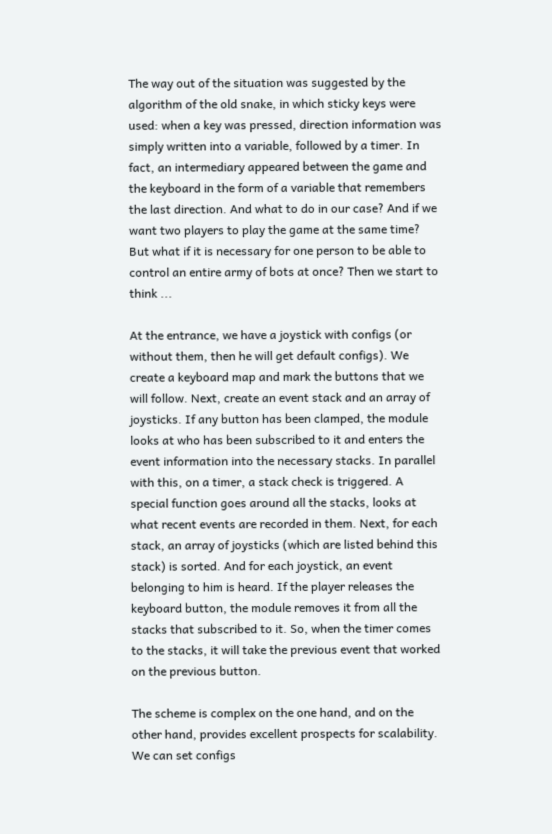The way out of the situation was suggested by the algorithm of the old snake, in which sticky keys were used: when a key was pressed, direction information was simply written into a variable, followed by a timer. In fact, an intermediary appeared between the game and the keyboard in the form of a variable that remembers the last direction. And what to do in our case? And if we want two players to play the game at the same time? But what if it is necessary for one person to be able to control an entire army of bots at once? Then we start to think ...

At the entrance, we have a joystick with configs (or without them, then he will get default configs). We create a keyboard map and mark the buttons that we will follow. Next, create an event stack and an array of joysticks. If any button has been clamped, the module looks at who has been subscribed to it and enters the event information into the necessary stacks. In parallel with this, on a timer, a stack check is triggered. A special function goes around all the stacks, looks at what recent events are recorded in them. Next, for each stack, an array of joysticks (which are listed behind this stack) is sorted. And for each joystick, an event belonging to him is heard. If the player releases the keyboard button, the module removes it from all the stacks that subscribed to it. So, when the timer comes to the stacks, it will take the previous event that worked on the previous button.

The scheme is complex on the one hand, and on the other hand, provides excellent prospects for scalability. We can set configs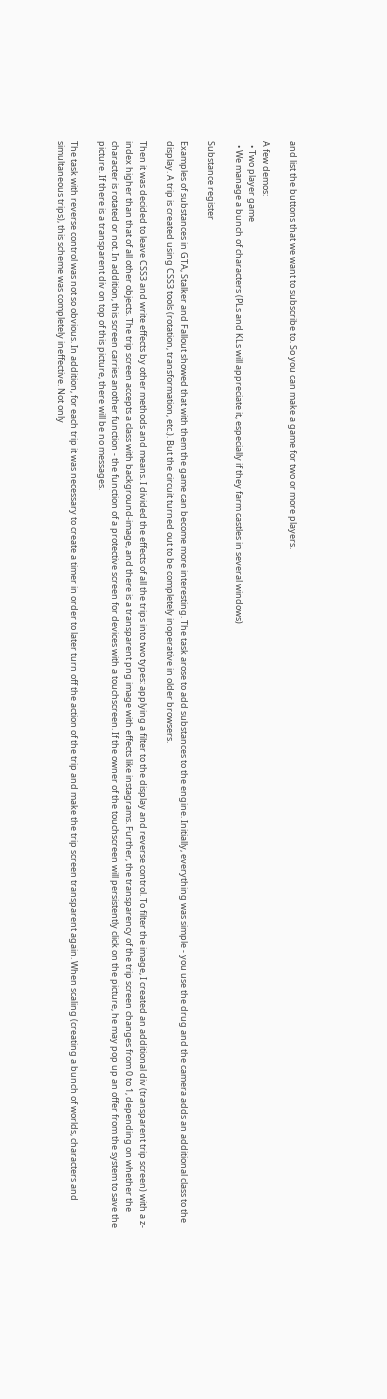and list the buttons that we want to subscribe to. So you can make a game for two or more players.

A few demos:
  • Two player game
  • We manage a bunch of characters (PLs and KLs will appreciate it, especially if they farm castles in several windows)

Substance register

Examples of substances in GTA, Stalker and Fallout showed that with them the game can become more interesting. The task arose to add substances to the engine. Initially, everything was simple - you use the drug and the camera adds an additional class to the display. A trip is created using CSS3 tools (rotation, transformation, etc.). But the circuit turned out to be completely inoperative in older browsers.

Then it was decided to leave CSS3 and write effects by other methods and means. I divided the effects of all the trips into two types: applying a filter to the display and reverse control. To filter the image, I created an additional div (transparent trip screen) with a z-index higher than that of all other objects. The trip screen accepts a class with background-image, and there is a transparent png image with effects like instagrams. Further, the transparency of the trip screen changes from 0 to 1, depending on whether the character is rotated or not. In addition, this screen carries another function - the function of a protective screen for devices with a touchscreen. If the owner of the touchscreen will persistently click on the picture, he may pop up an offer from the system to save the picture. If there is a transparent div on top of this picture, there will be no messages.

The task with reverse control was not so obvious. In addition, for each trip it was necessary to create a timer in order to later turn off the action of the trip and make the trip screen transparent again. When scaling (creating a bunch of worlds, characters and simultaneous trips), this scheme was completely ineffective. Not only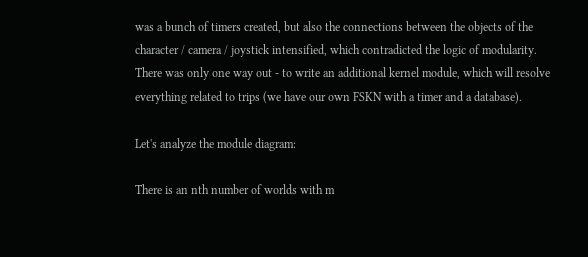was a bunch of timers created, but also the connections between the objects of the character / camera / joystick intensified, which contradicted the logic of modularity. There was only one way out - to write an additional kernel module, which will resolve everything related to trips (we have our own FSKN with a timer and a database).

Let's analyze the module diagram:

There is an nth number of worlds with m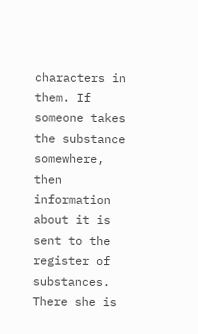characters in them. If someone takes the substance somewhere, then information about it is sent to the register of substances. There she is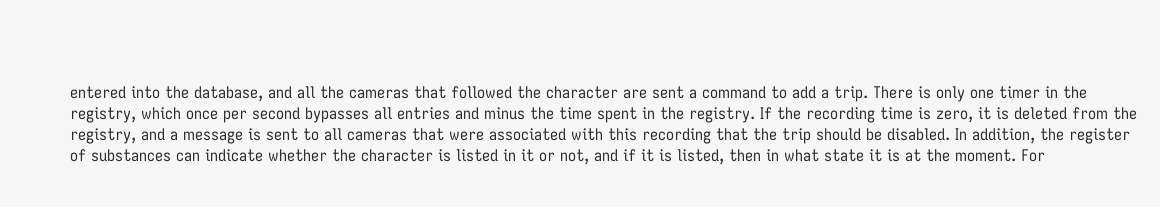entered into the database, and all the cameras that followed the character are sent a command to add a trip. There is only one timer in the registry, which once per second bypasses all entries and minus the time spent in the registry. If the recording time is zero, it is deleted from the registry, and a message is sent to all cameras that were associated with this recording that the trip should be disabled. In addition, the register of substances can indicate whether the character is listed in it or not, and if it is listed, then in what state it is at the moment. For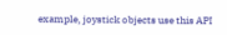example, joystick objects use this API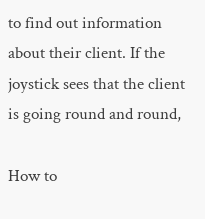to find out information about their client. If the joystick sees that the client is going round and round,

How to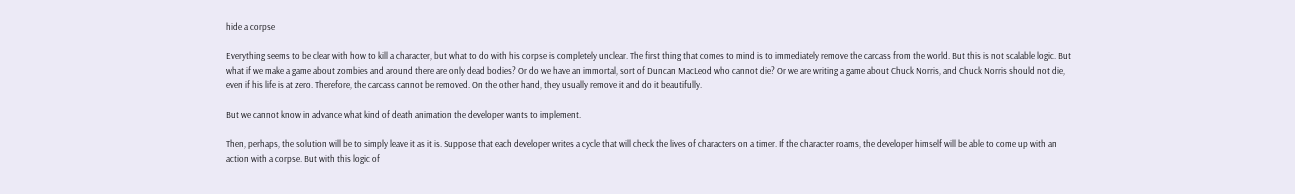hide a corpse

Everything seems to be clear with how to kill a character, but what to do with his corpse is completely unclear. The first thing that comes to mind is to immediately remove the carcass from the world. But this is not scalable logic. But what if we make a game about zombies and around there are only dead bodies? Or do we have an immortal, sort of Duncan MacLeod who cannot die? Or we are writing a game about Chuck Norris, and Chuck Norris should not die, even if his life is at zero. Therefore, the carcass cannot be removed. On the other hand, they usually remove it and do it beautifully.

But we cannot know in advance what kind of death animation the developer wants to implement.

Then, perhaps, the solution will be to simply leave it as it is. Suppose that each developer writes a cycle that will check the lives of characters on a timer. If the character roams, the developer himself will be able to come up with an action with a corpse. But with this logic of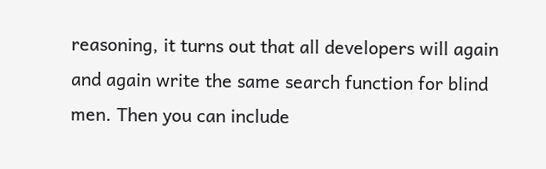reasoning, it turns out that all developers will again and again write the same search function for blind men. Then you can include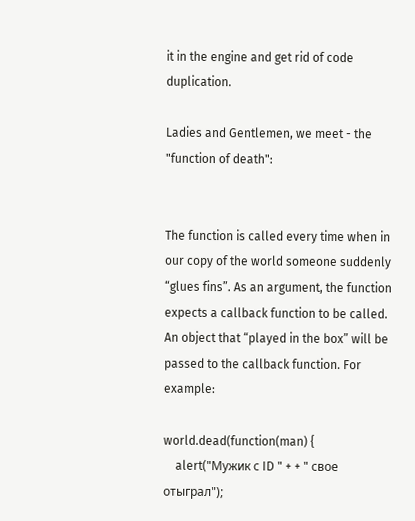it in the engine and get rid of code duplication.

Ladies and Gentlemen, we meet - the "function of death":


The function is called every time when in our copy of the world someone suddenly “glues fins”. As an argument, the function expects a callback function to be called. An object that “played in the box” will be passed to the callback function. For example:

world.dead(function(man) {
    alert("Мужик с ID " + + " свое отыграл");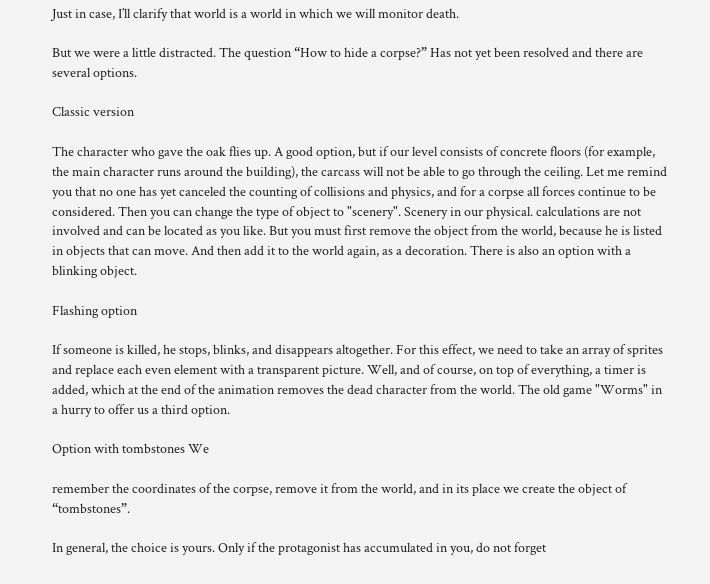Just in case, I’ll clarify that world is a world in which we will monitor death.

But we were a little distracted. The question “How to hide a corpse?” Has not yet been resolved and there are several options.

Classic version

The character who gave the oak flies up. A good option, but if our level consists of concrete floors (for example, the main character runs around the building), the carcass will not be able to go through the ceiling. Let me remind you that no one has yet canceled the counting of collisions and physics, and for a corpse all forces continue to be considered. Then you can change the type of object to "scenery". Scenery in our physical. calculations are not involved and can be located as you like. But you must first remove the object from the world, because he is listed in objects that can move. And then add it to the world again, as a decoration. There is also an option with a blinking object.

Flashing option

If someone is killed, he stops, blinks, and disappears altogether. For this effect, we need to take an array of sprites and replace each even element with a transparent picture. Well, and of course, on top of everything, a timer is added, which at the end of the animation removes the dead character from the world. The old game "Worms" in a hurry to offer us a third option.

Option with tombstones We

remember the coordinates of the corpse, remove it from the world, and in its place we create the object of “tombstones”.

In general, the choice is yours. Only if the protagonist has accumulated in you, do not forget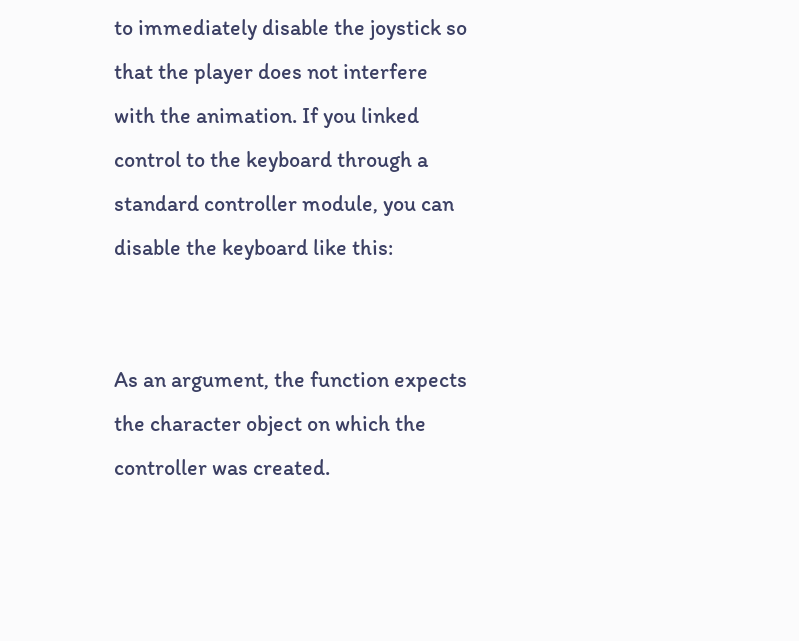to immediately disable the joystick so that the player does not interfere with the animation. If you linked control to the keyboard through a standard controller module, you can disable the keyboard like this:


As an argument, the function expects the character object on which the controller was created.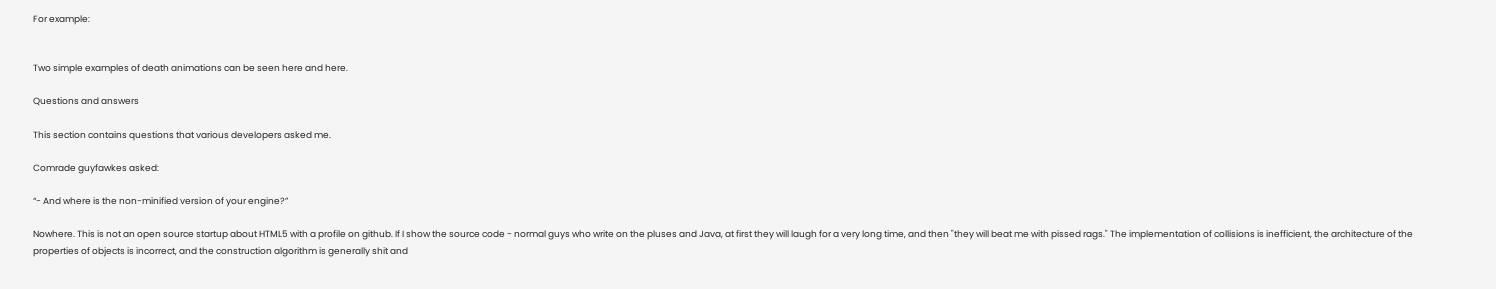For example:


Two simple examples of death animations can be seen here and here.

Questions and answers

This section contains questions that various developers asked me.

Comrade guyfawkes asked:

“- And where is the non-minified version of your engine?”

Nowhere. This is not an open source startup about HTML5 with a profile on github. If I show the source code - normal guys who write on the pluses and Java, at first they will laugh for a very long time, and then "they will beat me with pissed rags." The implementation of collisions is inefficient, the architecture of the properties of objects is incorrect, and the construction algorithm is generally shit and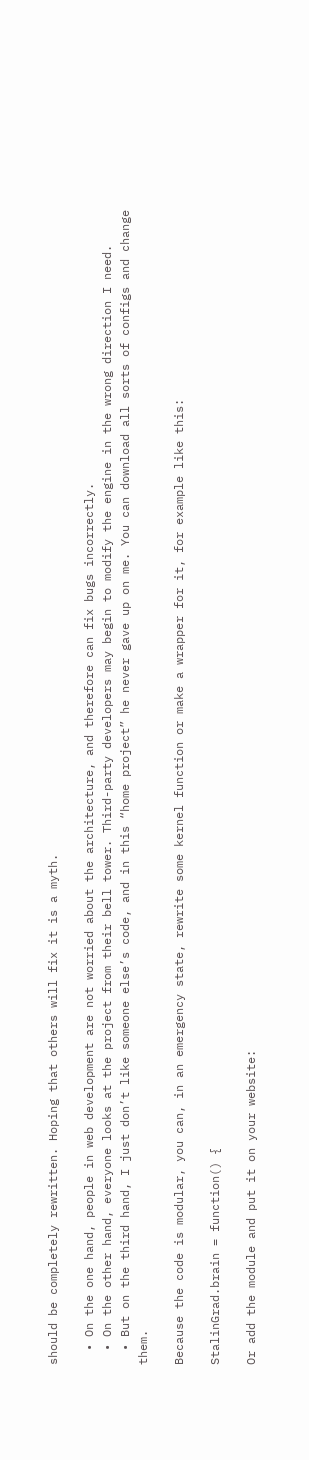should be completely rewritten. Hoping that others will fix it is a myth.

  • On the one hand, people in web development are not worried about the architecture, and therefore can fix bugs incorrectly.
  • On the other hand, everyone looks at the project from their bell tower. Third-party developers may begin to modify the engine in the wrong direction I need.
  • But on the third hand, I just don’t like someone else’s code, and in this “home project” he never gave up on me. You can download all sorts of configs and change them.

Because the code is modular, you can, in an emergency state, rewrite some kernel function or make a wrapper for it, for example like this:

StalinGrad.brain = function() {

Or add the module and put it on your website: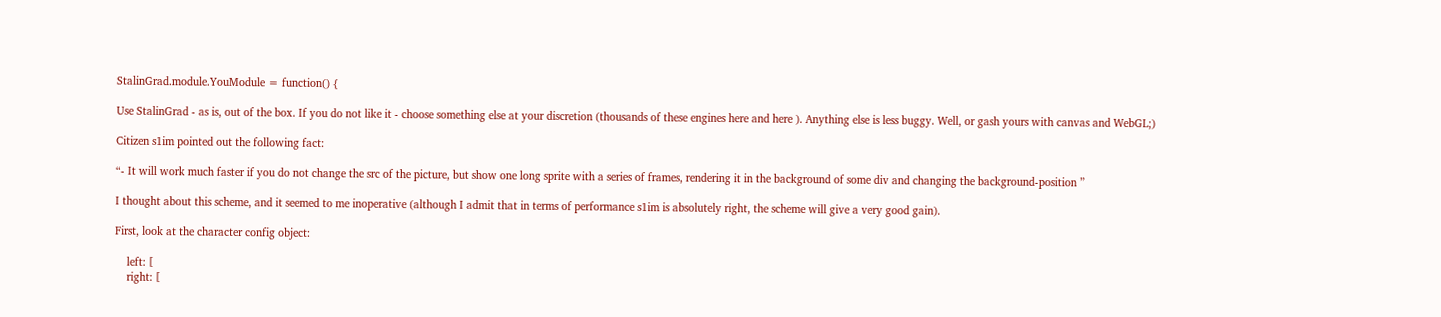StalinGrad.module.YouModule = function() {

Use StalinGrad - as is, out of the box. If you do not like it - choose something else at your discretion (thousands of these engines here and here ). Anything else is less buggy. Well, or gash yours with canvas and WebGL;)

Citizen s1im pointed out the following fact:

“- It will work much faster if you do not change the src of the picture, but show one long sprite with a series of frames, rendering it in the background of some div and changing the background-position ”

I thought about this scheme, and it seemed to me inoperative (although I admit that in terms of performance s1im is absolutely right, the scheme will give a very good gain).

First, look at the character config object:

    left: [
    right: [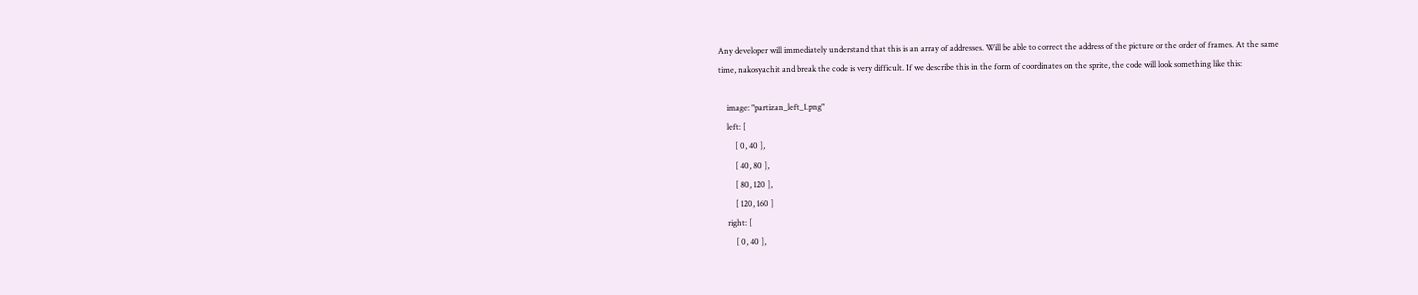Any developer will immediately understand that this is an array of addresses. Will be able to correct the address of the picture or the order of frames. At the same time, nakosyachit and break the code is very difficult. If we describe this in the form of coordinates on the sprite, the code will look something like this:

    image: "partizan_left_1.png"
    left: [
        [ 0, 40 ],
        [ 40, 80 ],
        [ 80, 120 ],
        [ 120, 160 ]
    right: [
        [ 0, 40 ],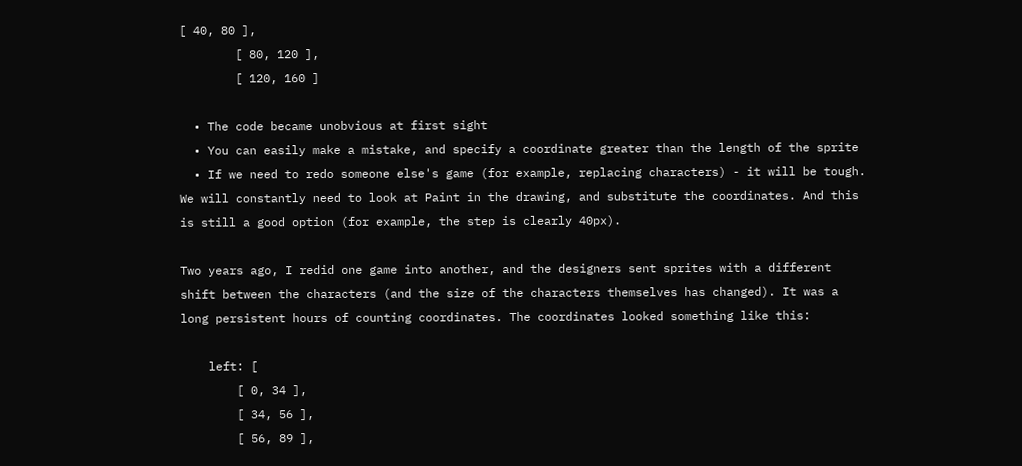[ 40, 80 ],
        [ 80, 120 ],
        [ 120, 160 ]

  • The code became unobvious at first sight
  • You can easily make a mistake, and specify a coordinate greater than the length of the sprite
  • If we need to redo someone else's game (for example, replacing characters) - it will be tough. We will constantly need to look at Paint in the drawing, and substitute the coordinates. And this is still a good option (for example, the step is clearly 40px).

Two years ago, I redid one game into another, and the designers sent sprites with a different shift between the characters (and the size of the characters themselves has changed). It was a long persistent hours of counting coordinates. The coordinates looked something like this:

    left: [
        [ 0, 34 ],
        [ 34, 56 ],
        [ 56, 89 ],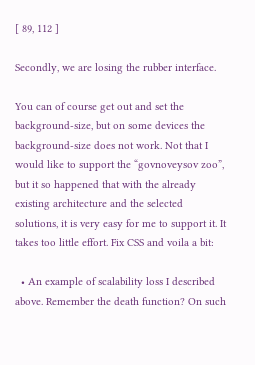[ 89, 112 ]

Secondly, we are losing the rubber interface.

You can of course get out and set the background-size, but on some devices the background-size does not work. Not that I would like to support the “govnoveysov zoo”, but it so happened that with the already existing architecture and the selected solutions, it is very easy for me to support it. It takes too little effort. Fix CSS and voila a bit:

  • An example of scalability loss I described above. Remember the death function? On such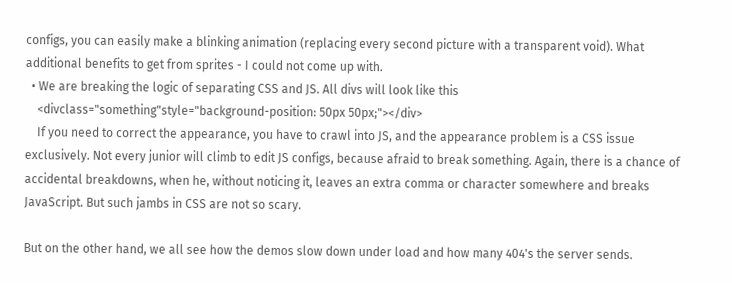configs, you can easily make a blinking animation (replacing every second picture with a transparent void). What additional benefits to get from sprites - I could not come up with.
  • We are breaking the logic of separating CSS and JS. All divs will look like this
    <divclass="something"style="background-position: 50px 50px;"></div>
    If you need to correct the appearance, you have to crawl into JS, and the appearance problem is a CSS issue exclusively. Not every junior will climb to edit JS configs, because afraid to break something. Again, there is a chance of accidental breakdowns, when he, without noticing it, leaves an extra comma or character somewhere and breaks JavaScript. But such jambs in CSS are not so scary.

But on the other hand, we all see how the demos slow down under load and how many 404's the server sends.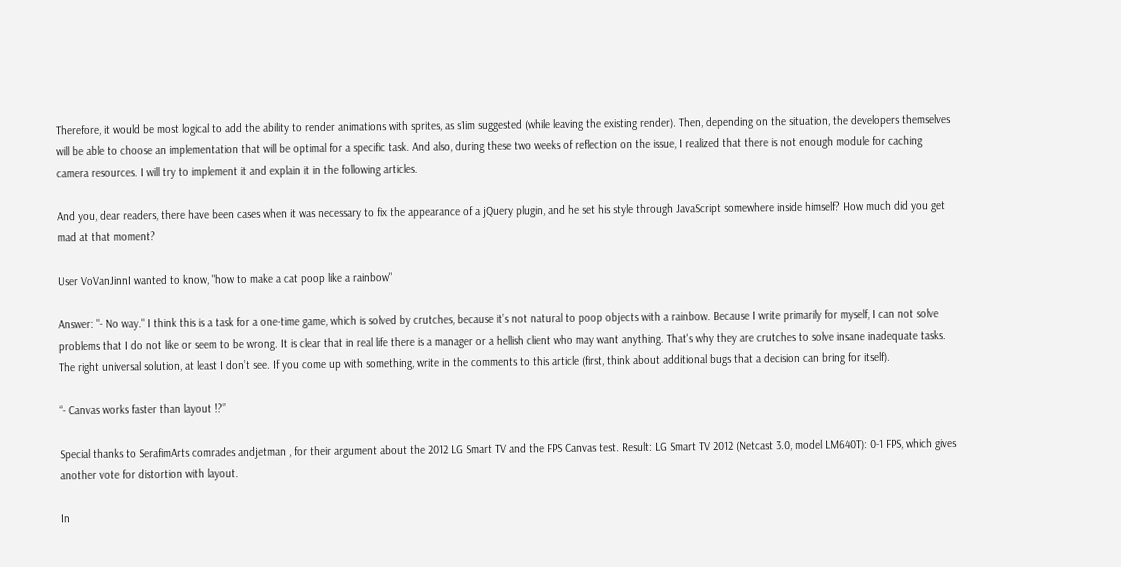Therefore, it would be most logical to add the ability to render animations with sprites, as s1im suggested (while leaving the existing render). Then, depending on the situation, the developers themselves will be able to choose an implementation that will be optimal for a specific task. And also, during these two weeks of reflection on the issue, I realized that there is not enough module for caching camera resources. I will try to implement it and explain it in the following articles.

And you, dear readers, there have been cases when it was necessary to fix the appearance of a jQuery plugin, and he set his style through JavaScript somewhere inside himself? How much did you get mad at that moment?

User VoVanJinnI wanted to know, "how to make a cat poop like a rainbow"

Answer: "- No way." I think this is a task for a one-time game, which is solved by crutches, because it’s not natural to poop objects with a rainbow. Because I write primarily for myself, I can not solve problems that I do not like or seem to be wrong. It is clear that in real life there is a manager or a hellish client who may want anything. That's why they are crutches to solve insane inadequate tasks. The right universal solution, at least I don’t see. If you come up with something, write in the comments to this article (first, think about additional bugs that a decision can bring for itself).

“- Canvas works faster than layout !?”

Special thanks to SerafimArts comrades andjetman , for their argument about the 2012 LG Smart TV and the FPS Canvas test. Result: LG Smart TV 2012 (Netcast 3.0, model LM640T): 0-1 FPS, which gives another vote for distortion with layout.

In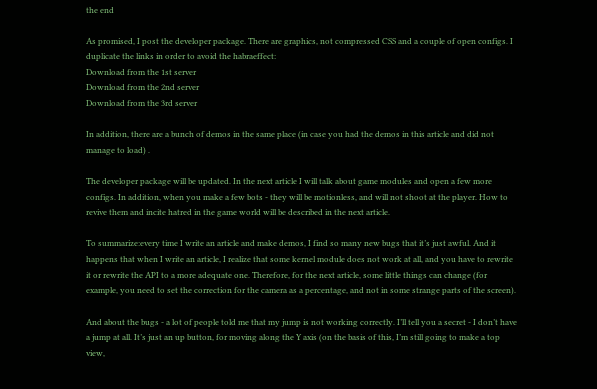the end

As promised, I post the developer package. There are graphics, not compressed CSS and a couple of open configs. I duplicate the links in order to avoid the habraeffect:
Download from the 1st server
Download from the 2nd server
Download from the 3rd server

In addition, there are a bunch of demos in the same place (in case you had the demos in this article and did not manage to load) .

The developer package will be updated. In the next article I will talk about game modules and open a few more configs. In addition, when you make a few bots - they will be motionless, and will not shoot at the player. How to revive them and incite hatred in the game world will be described in the next article.

To summarize:every time I write an article and make demos, I find so many new bugs that it’s just awful. And it happens that when I write an article, I realize that some kernel module does not work at all, and you have to rewrite it or rewrite the API to a more adequate one. Therefore, for the next article, some little things can change (for example, you need to set the correction for the camera as a percentage, and not in some strange parts of the screen).

And about the bugs - a lot of people told me that my jump is not working correctly. I’ll tell you a secret - I don’t have a jump at all. It’s just an up button, for moving along the Y axis (on the basis of this, I’m still going to make a top view,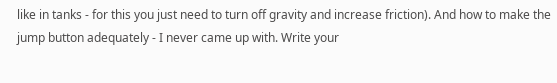like in tanks - for this you just need to turn off gravity and increase friction). And how to make the jump button adequately - I never came up with. Write your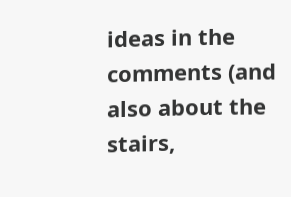ideas in the comments (and also about the stairs,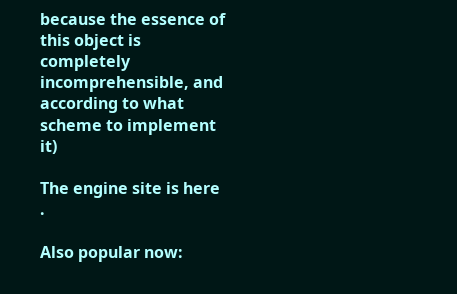because the essence of this object is completely incomprehensible, and according to what scheme to implement it)

The engine site is here .

Also popular now: